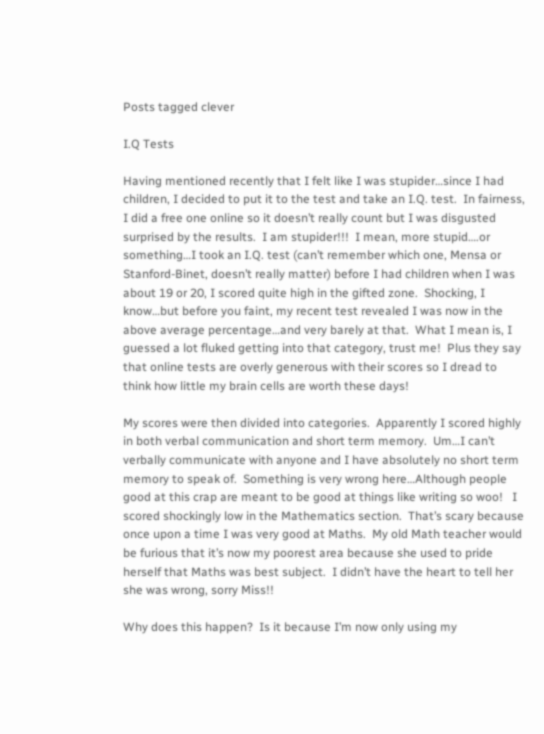Posts tagged clever

I.Q Tests

Having mentioned recently that I felt like I was stupider…since I had children, I decided to put it to the test and take an I.Q. test.  In fairness, I did a free one online so it doesn’t really count but I was disgusted surprised by the results.  I am stupider!!!  I mean, more stupid….or something…I took an I.Q. test (can’t remember which one, Mensa or Stanford-Binet, doesn’t really matter) before I had children when I was about 19 or 20, I scored quite high in the gifted zone.  Shocking, I know…but before you faint, my recent test revealed I was now in the above average percentage…and very barely at that.  What I mean is, I guessed a lot fluked getting into that category, trust me!  Plus they say that online tests are overly generous with their scores so I dread to think how little my brain cells are worth these days!

My scores were then divided into categories.  Apparently I scored highly in both verbal communication and short term memory.  Um…I can’t verbally communicate with anyone and I have absolutely no short term memory to speak of.  Something is very wrong here…Although people good at this crap are meant to be good at things like writing so woo!   I scored shockingly low in the Mathematics section.  That’s scary because once upon a time I was very good at Maths.  My old Math teacher would be furious that it’s now my poorest area because she used to pride herself that Maths was best subject.  I didn’t have the heart to tell her she was wrong, sorry Miss!!

Why does this happen?  Is it because I’m now only using my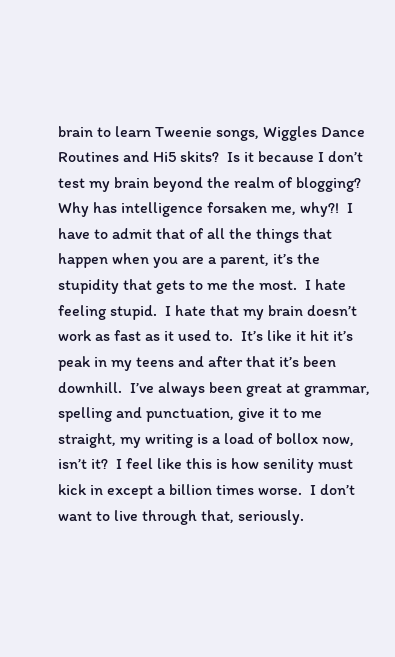brain to learn Tweenie songs, Wiggles Dance Routines and Hi5 skits?  Is it because I don’t test my brain beyond the realm of blogging?  Why has intelligence forsaken me, why?!  I have to admit that of all the things that happen when you are a parent, it’s the stupidity that gets to me the most.  I hate feeling stupid.  I hate that my brain doesn’t work as fast as it used to.  It’s like it hit it’s peak in my teens and after that it’s been downhill.  I’ve always been great at grammar, spelling and punctuation, give it to me straight, my writing is a load of bollox now, isn’t it?  I feel like this is how senility must kick in except a billion times worse.  I don’t want to live through that, seriously.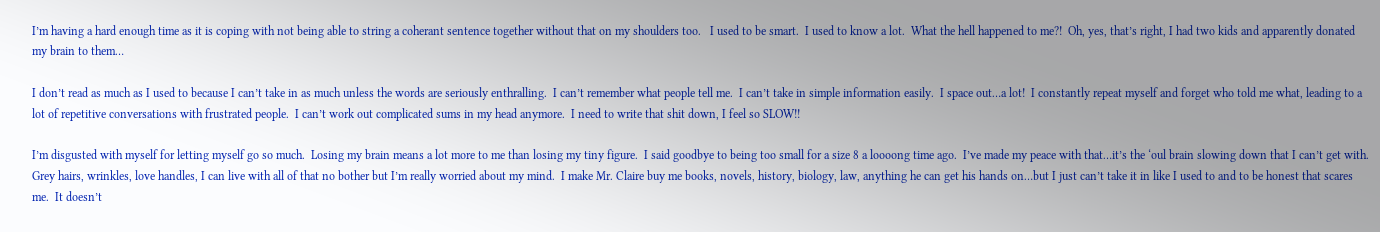I’m having a hard enough time as it is coping with not being able to string a coherant sentence together without that on my shoulders too.   I used to be smart.  I used to know a lot.  What the hell happened to me?!  Oh, yes, that’s right, I had two kids and apparently donated my brain to them…

I don’t read as much as I used to because I can’t take in as much unless the words are seriously enthralling.  I can’t remember what people tell me.  I can’t take in simple information easily.  I space out…a lot!  I constantly repeat myself and forget who told me what, leading to a lot of repetitive conversations with frustrated people.  I can’t work out complicated sums in my head anymore.  I need to write that shit down, I feel so SLOW!!

I’m disgusted with myself for letting myself go so much.  Losing my brain means a lot more to me than losing my tiny figure.  I said goodbye to being too small for a size 8 a loooong time ago.  I’ve made my peace with that…it’s the ‘oul brain slowing down that I can’t get with.  Grey hairs, wrinkles, love handles, I can live with all of that no bother but I’m really worried about my mind.  I make Mr. Claire buy me books, novels, history, biology, law, anything he can get his hands on…but I just can’t take it in like I used to and to be honest that scares me.  It doesn’t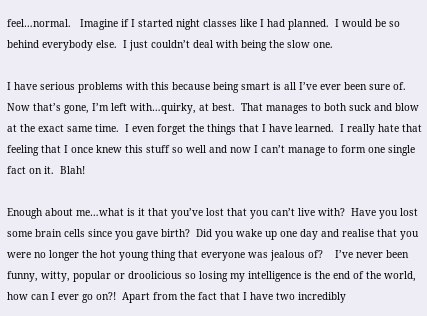feel…normal.   Imagine if I started night classes like I had planned.  I would be so behind everybody else.  I just couldn’t deal with being the slow one.

I have serious problems with this because being smart is all I’ve ever been sure of.  Now that’s gone, I’m left with…quirky, at best.  That manages to both suck and blow at the exact same time.  I even forget the things that I have learned.  I really hate that feeling that I once knew this stuff so well and now I can’t manage to form one single fact on it.  Blah!

Enough about me…what is it that you’ve lost that you can’t live with?  Have you lost some brain cells since you gave birth?  Did you wake up one day and realise that you were no longer the hot young thing that everyone was jealous of?    I’ve never been funny, witty, popular or droolicious so losing my intelligence is the end of the world, how can I ever go on?!  Apart from the fact that I have two incredibly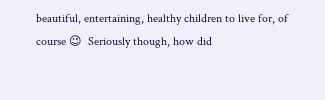beautiful, entertaining, healthy children to live for, of course 😉  Seriously though, how did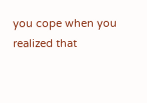you cope when you realized that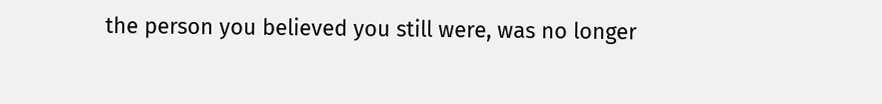the person you believed you still were, was no longer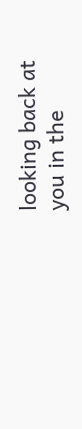looking back at you in the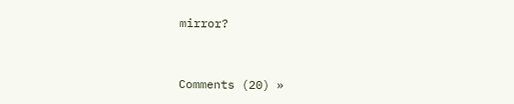mirror?


Comments (20) »